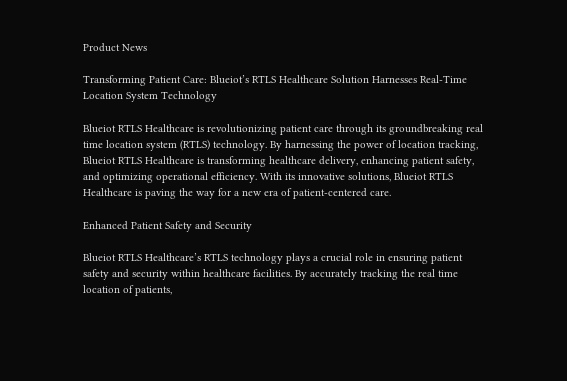Product News

Transforming Patient Care: Blueiot’s RTLS Healthcare Solution Harnesses Real-Time Location System Technology

Blueiot RTLS Healthcare is revolutionizing patient care through its groundbreaking real time location system (RTLS) technology. By harnessing the power of location tracking, Blueiot RTLS Healthcare is transforming healthcare delivery, enhancing patient safety, and optimizing operational efficiency. With its innovative solutions, Blueiot RTLS Healthcare is paving the way for a new era of patient-centered care.

Enhanced Patient Safety and Security

Blueiot RTLS Healthcare’s RTLS technology plays a crucial role in ensuring patient safety and security within healthcare facilities. By accurately tracking the real time location of patients,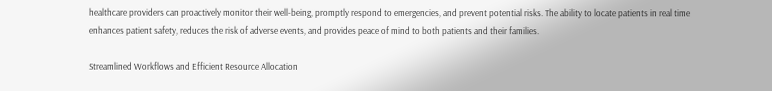healthcare providers can proactively monitor their well-being, promptly respond to emergencies, and prevent potential risks. The ability to locate patients in real time enhances patient safety, reduces the risk of adverse events, and provides peace of mind to both patients and their families.

Streamlined Workflows and Efficient Resource Allocation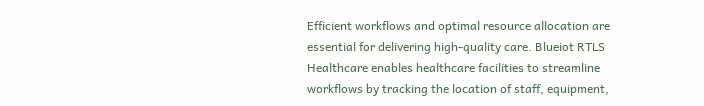Efficient workflows and optimal resource allocation are essential for delivering high-quality care. Blueiot RTLS Healthcare enables healthcare facilities to streamline workflows by tracking the location of staff, equipment,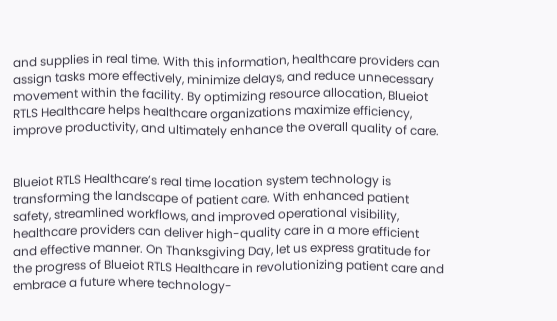and supplies in real time. With this information, healthcare providers can assign tasks more effectively, minimize delays, and reduce unnecessary movement within the facility. By optimizing resource allocation, Blueiot RTLS Healthcare helps healthcare organizations maximize efficiency, improve productivity, and ultimately enhance the overall quality of care.


Blueiot RTLS Healthcare’s real time location system technology is transforming the landscape of patient care. With enhanced patient safety, streamlined workflows, and improved operational visibility, healthcare providers can deliver high-quality care in a more efficient and effective manner. On Thanksgiving Day, let us express gratitude for the progress of Blueiot RTLS Healthcare in revolutionizing patient care and embrace a future where technology-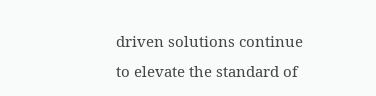driven solutions continue to elevate the standard of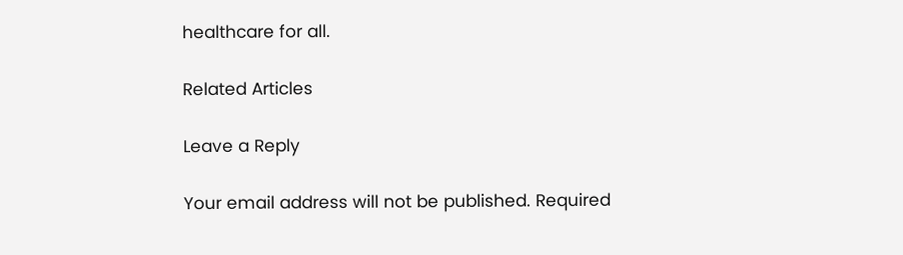healthcare for all.

Related Articles

Leave a Reply

Your email address will not be published. Required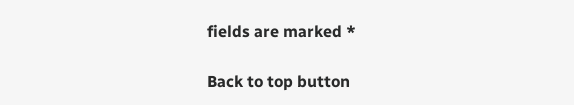fields are marked *

Back to top button